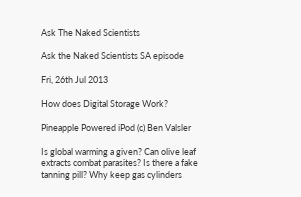Ask The Naked Scientists

Ask the Naked Scientists SA episode

Fri, 26th Jul 2013

How does Digital Storage Work?

Pineapple Powered iPod (c) Ben Valsler

Is global warming a given? Can olive leaf extracts combat parasites? Is there a fake tanning pill? Why keep gas cylinders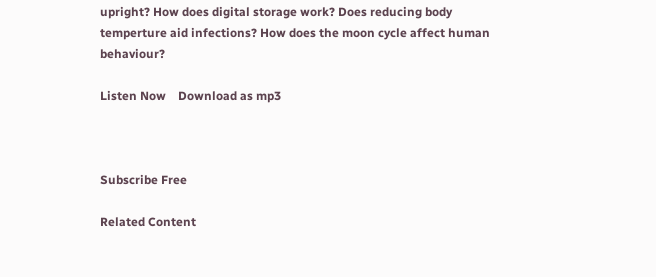upright? How does digital storage work? Does reducing body temperture aid infections? How does the moon cycle affect human behaviour?

Listen Now    Download as mp3



Subscribe Free

Related Content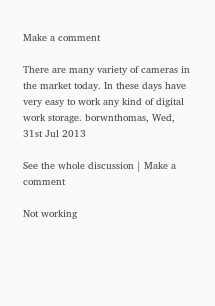Make a comment

There are many variety of cameras in the market today. In these days have very easy to work any kind of digital work storage. borwnthomas, Wed, 31st Jul 2013

See the whole discussion | Make a comment

Not working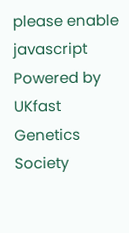please enable javascript
Powered by UKfast
Genetics Society